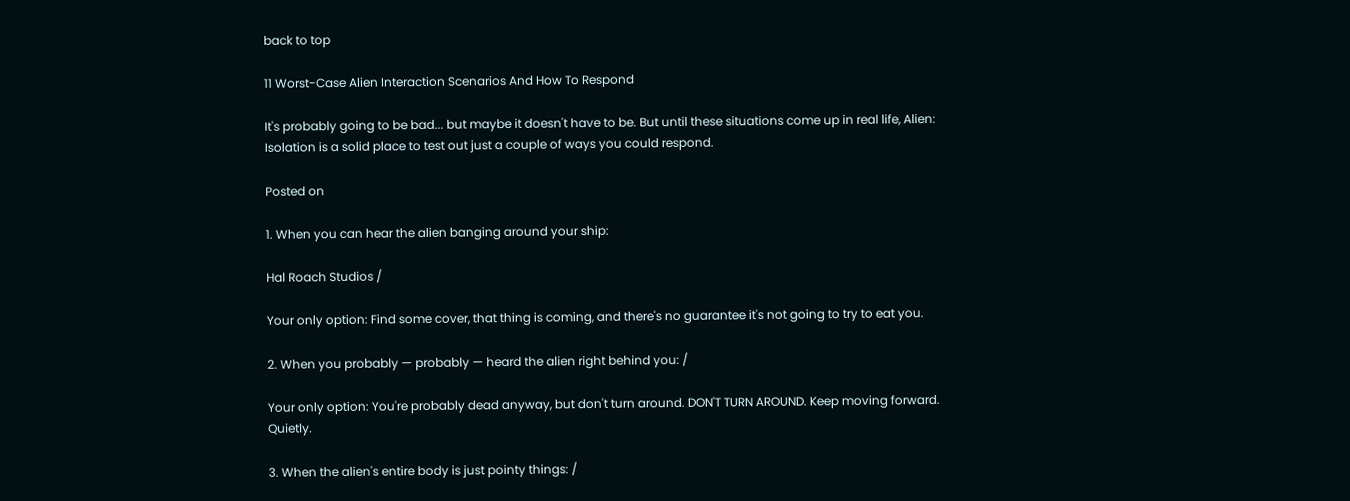back to top

11 Worst-Case Alien Interaction Scenarios And How To Respond

It's probably going to be bad... but maybe it doesn't have to be. But until these situations come up in real life, Alien: Isolation is a solid place to test out just a couple of ways you could respond.

Posted on

1. When you can hear the alien banging around your ship:

Hal Roach Studios /

Your only option: Find some cover, that thing is coming, and there's no guarantee it's not going to try to eat you.

2. When you probably — probably — heard the alien right behind you: /

Your only option: You're probably dead anyway, but don't turn around. DON'T TURN AROUND. Keep moving forward. Quietly.

3. When the alien's entire body is just pointy things: /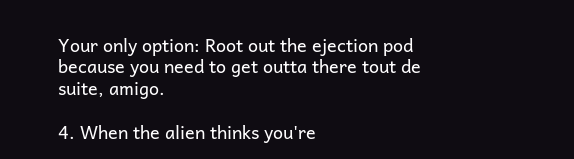Your only option: Root out the ejection pod because you need to get outta there tout de suite, amigo.

4. When the alien thinks you're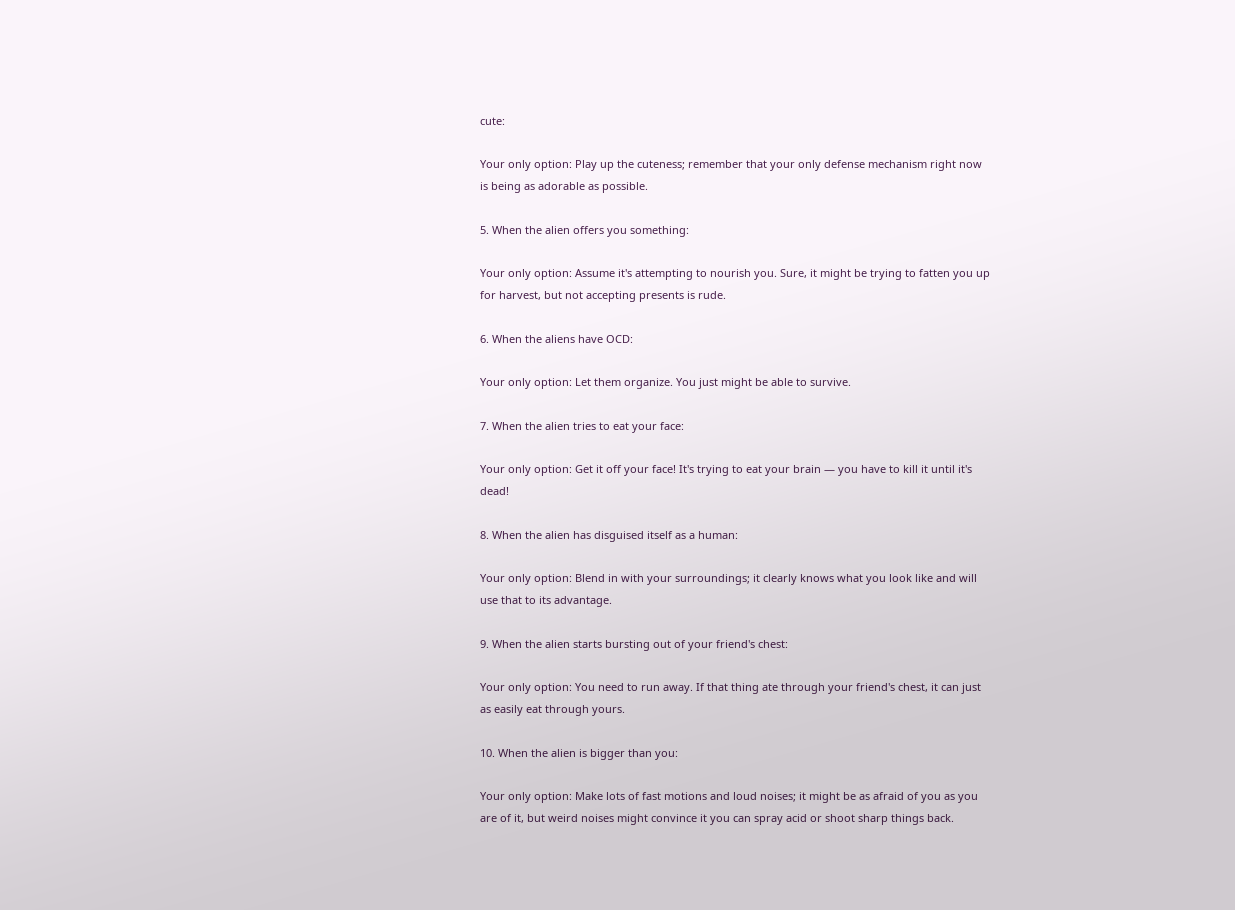cute:

Your only option: Play up the cuteness; remember that your only defense mechanism right now is being as adorable as possible.

5. When the alien offers you something:

Your only option: Assume it's attempting to nourish you. Sure, it might be trying to fatten you up for harvest, but not accepting presents is rude.

6. When the aliens have OCD:

Your only option: Let them organize. You just might be able to survive.

7. When the alien tries to eat your face:

Your only option: Get it off your face! It's trying to eat your brain — you have to kill it until it's dead!

8. When the alien has disguised itself as a human:

Your only option: Blend in with your surroundings; it clearly knows what you look like and will use that to its advantage.

9. When the alien starts bursting out of your friend's chest:

Your only option: You need to run away. If that thing ate through your friend's chest, it can just as easily eat through yours.

10. When the alien is bigger than you:

Your only option: Make lots of fast motions and loud noises; it might be as afraid of you as you are of it, but weird noises might convince it you can spray acid or shoot sharp things back.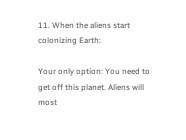11. When the aliens start colonizing Earth:

Your only option: You need to get off this planet. Aliens will most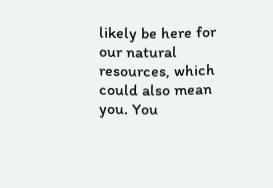likely be here for our natural resources, which could also mean you. You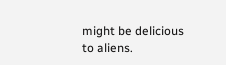might be delicious to aliens.